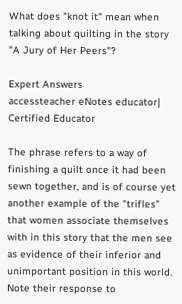What does "knot it" mean when talking about quilting in the story "A Jury of Her Peers"?

Expert Answers
accessteacher eNotes educator| Certified Educator

The phrase refers to a way of finishing a quilt once it had been sewn together, and is of course yet another example of the "trifles" that women associate themselves with in this story that the men see as evidence of their inferior and unimportant position in this world. Note their response to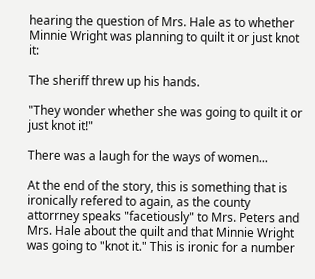hearing the question of Mrs. Hale as to whether Minnie Wright was planning to quilt it or just knot it:

The sheriff threw up his hands.

"They wonder whether she was going to quilt it or just knot it!"

There was a laugh for the ways of women...

At the end of the story, this is something that is ironically refered to again, as the county attorrney speaks "facetiously" to Mrs. Peters and Mrs. Hale about the quilt and that Minnie Wright was going to "knot it." This is ironic for a number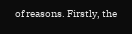of reasons. Firstly, the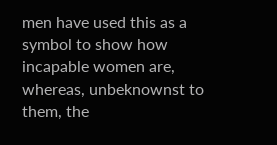men have used this as a symbol to show how incapable women are, whereas, unbeknownst to them, the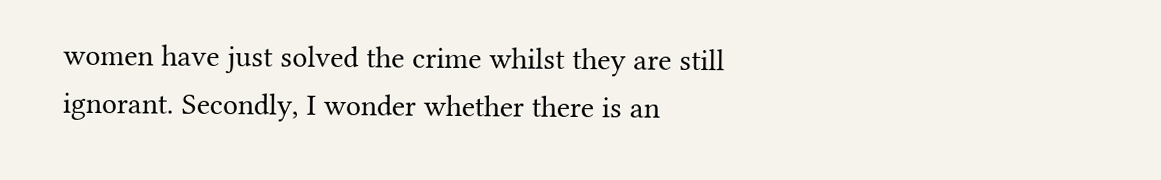women have just solved the crime whilst they are still ignorant. Secondly, I wonder whether there is an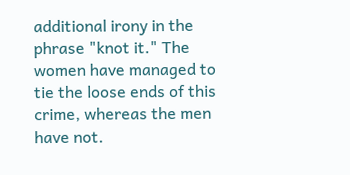additional irony in the phrase "knot it." The women have managed to tie the loose ends of this crime, whereas the men have not.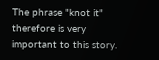The phrase "knot it" therefore is very important to this story.